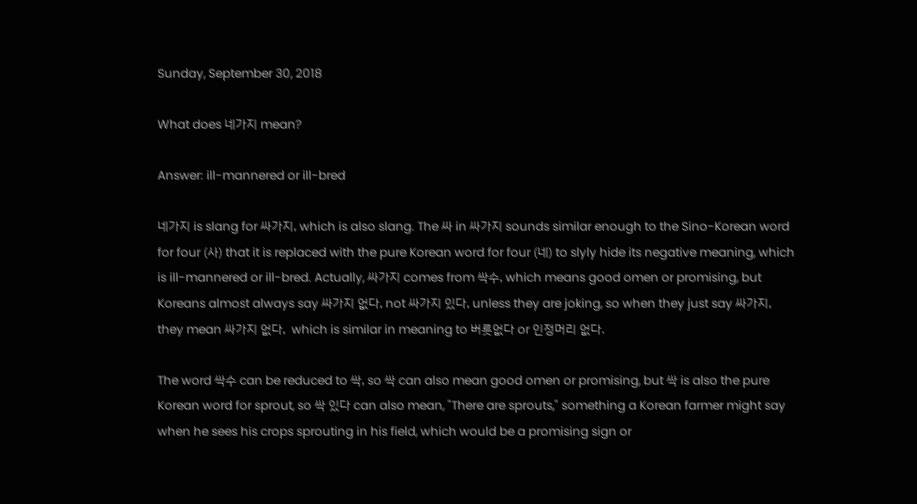Sunday, September 30, 2018

What does 네가지 mean?

Answer: ill-mannered or ill-bred

네가지 is slang for 싸가지, which is also slang. The 싸 in 싸가지 sounds similar enough to the Sino-Korean word for four (사) that it is replaced with the pure Korean word for four (네) to slyly hide its negative meaning, which is ill-mannered or ill-bred. Actually, 싸가지 comes from 싹수, which means good omen or promising, but Koreans almost always say 싸가지 없다, not 싸가지 있다, unless they are joking, so when they just say 싸가지, they mean 싸가지 없다,  which is similar in meaning to 버릇없다 or 인정머리 없다.

The word 싹수 can be reduced to 싹, so 싹 can also mean good omen or promising, but 싹 is also the pure Korean word for sprout, so 싹 있다 can also mean, "There are sprouts," something a Korean farmer might say when he sees his crops sprouting in his field, which would be a promising sign or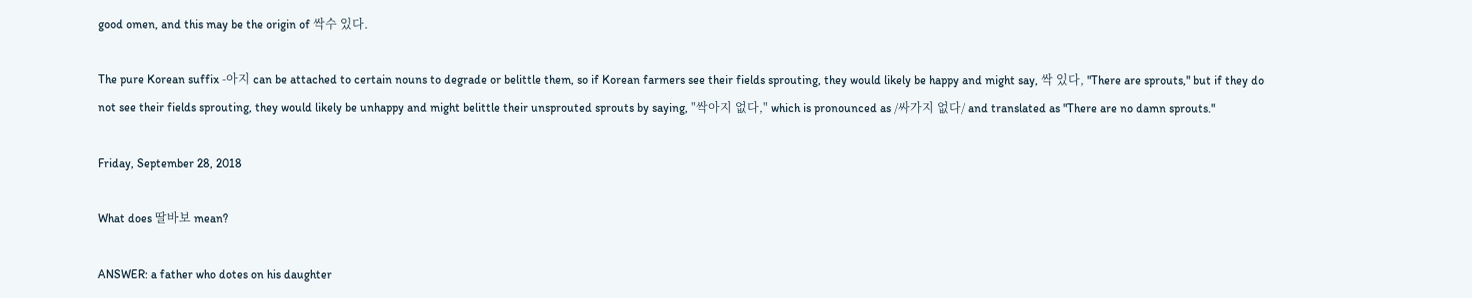good omen, and this may be the origin of 싹수 있다.

The pure Korean suffix -아지 can be attached to certain nouns to degrade or belittle them, so if Korean farmers see their fields sprouting, they would likely be happy and might say, 싹 있다, "There are sprouts," but if they do not see their fields sprouting, they would likely be unhappy and might belittle their unsprouted sprouts by saying, "싹아지 없다," which is pronounced as /싸가지 없다/ and translated as "There are no damn sprouts."

Friday, September 28, 2018

What does 딸바보 mean?

ANSWER: a father who dotes on his daughter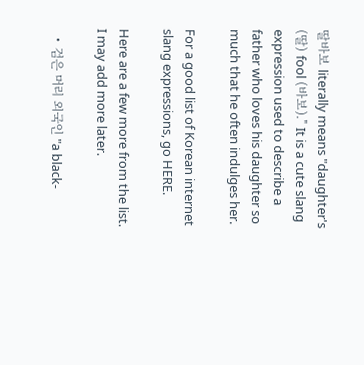딸바보 literally means "daughter's (딸) fool (바보)." It is a cute slang expression used to describe a father who loves his daughter so much that he often indulges her.

For a good list of Korean internet slang expressions, go HERE.

Here are a few more from the list. I may add more later.

  • 검은 머리 외국인 "a black-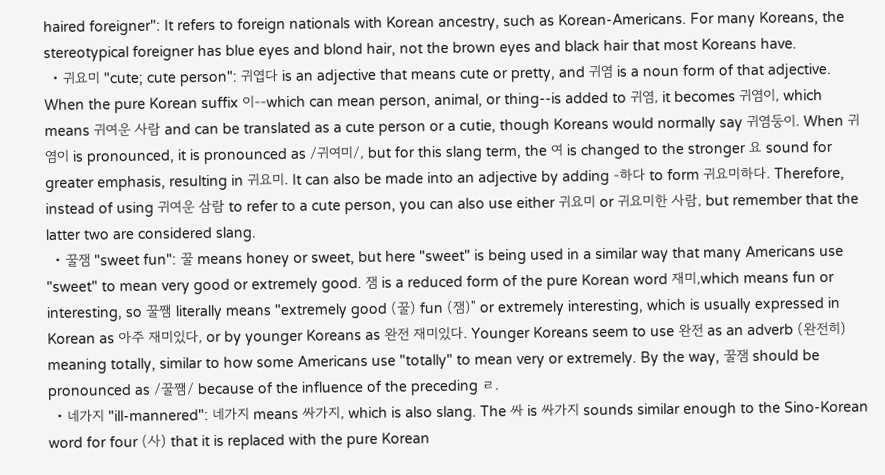haired foreigner": It refers to foreign nationals with Korean ancestry, such as Korean-Americans. For many Koreans, the stereotypical foreigner has blue eyes and blond hair, not the brown eyes and black hair that most Koreans have.
  • 귀요미 "cute; cute person": 귀엽다 is an adjective that means cute or pretty, and 귀염 is a noun form of that adjective. When the pure Korean suffix 이--which can mean person, animal, or thing--is added to 귀염, it becomes 귀염이, which means 귀여운 사람 and can be translated as a cute person or a cutie, though Koreans would normally say 귀염둥이. When 귀염이 is pronounced, it is pronounced as /귀여미/, but for this slang term, the 여 is changed to the stronger 요 sound for greater emphasis, resulting in 귀요미. It can also be made into an adjective by adding -하다 to form 귀요미하다. Therefore, instead of using 귀여운 삼람 to refer to a cute person, you can also use either 귀요미 or 귀요미한 사람, but remember that the latter two are considered slang.
  • 꿀잼 "sweet fun": 꿀 means honey or sweet, but here "sweet" is being used in a similar way that many Americans use "sweet" to mean very good or extremely good. 잼 is a reduced form of the pure Korean word 재미,which means fun or interesting, so 꿀쨈 literally means "extremely good (꿀) fun (잼)" or extremely interesting, which is usually expressed in Korean as 아주 재미있다, or by younger Koreans as 완전 재미있다. Younger Koreans seem to use 완전 as an adverb (완전히) meaning totally, similar to how some Americans use "totally" to mean very or extremely. By the way, 꿀잼 should be pronounced as /꿀쨈/ because of the influence of the preceding ㄹ.
  • 네가지 "ill-mannered": 네가지 means 싸가지, which is also slang. The 싸 is 싸가지 sounds similar enough to the Sino-Korean word for four (사) that it is replaced with the pure Korean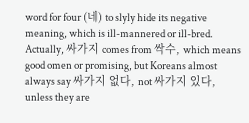word for four (네) to slyly hide its negative meaning, which is ill-mannered or ill-bred. Actually, 싸가지 comes from 싹수, which means good omen or promising, but Koreans almost always say 싸가지 없다, not 싸가지 있다, unless they are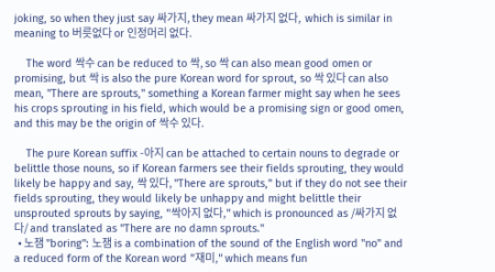joking, so when they just say 싸가지, they mean 싸가지 없다,  which is similar in meaning to 버릇없다 or 인정머리 없다.

    The word 싹수 can be reduced to 싹, so 싹 can also mean good omen or promising, but 싹 is also the pure Korean word for sprout, so 싹 있다 can also mean, "There are sprouts," something a Korean farmer might say when he sees his crops sprouting in his field, which would be a promising sign or good omen, and this may be the origin of 싹수 있다.

    The pure Korean suffix -아지 can be attached to certain nouns to degrade or belittle those nouns, so if Korean farmers see their fields sprouting, they would likely be happy and say, 싹 있다, "There are sprouts," but if they do not see their fields sprouting, they would likely be unhappy and might belittle their unsprouted sprouts by saying, "싹아지 없다," which is pronounced as /싸가지 없다/ and translated as "There are no damn sprouts."
  • 노잼 "boring": 노잼 is a combination of the sound of the English word "no" and a reduced form of the Korean word "재미," which means fun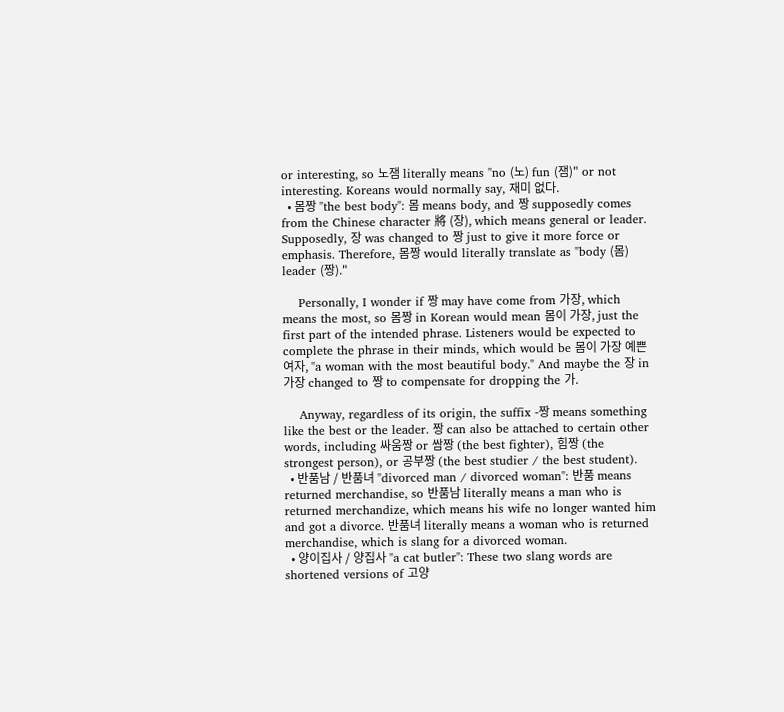or interesting, so 노잼 literally means "no (노) fun (잼)" or not interesting. Koreans would normally say, 재미 없다.
  • 몸짱 "the best body": 몸 means body, and 짱 supposedly comes from the Chinese character 將 (장), which means general or leader. Supposedly, 장 was changed to 짱 just to give it more force or emphasis. Therefore, 몸짱 would literally translate as "body (몸) leader (짱)."

    Personally, I wonder if 짱 may have come from 가장, which means the most, so 몸짱 in Korean would mean 몸이 가장, just the first part of the intended phrase. Listeners would be expected to complete the phrase in their minds, which would be 몸이 가장 예쁜 여자, "a woman with the most beautiful body." And maybe the 장 in 가장 changed to 짱 to compensate for dropping the 가.

    Anyway, regardless of its origin, the suffix -짱 means something like the best or the leader. 짱 can also be attached to certain other words, including 싸움짱 or 쌈짱 (the best fighter), 힘짱 (the strongest person), or 공부짱 (the best studier / the best student).
  • 반품남 / 반품녀 "divorced man / divorced woman": 반품 means returned merchandise, so 반품남 literally means a man who is returned merchandize, which means his wife no longer wanted him and got a divorce. 반품녀 literally means a woman who is returned merchandise, which is slang for a divorced woman.
  • 양이집사 / 양집사 "a cat butler": These two slang words are shortened versions of 고양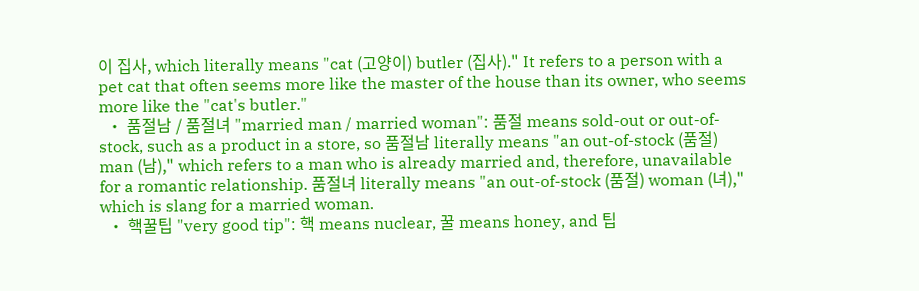이 집사, which literally means "cat (고양이) butler (집사)." It refers to a person with a pet cat that often seems more like the master of the house than its owner, who seems more like the "cat's butler."
  • 품절남 / 품절녀 "married man / married woman": 품절 means sold-out or out-of-stock, such as a product in a store, so 품절남 literally means "an out-of-stock (품절) man (남)," which refers to a man who is already married and, therefore, unavailable for a romantic relationship. 품절녀 literally means "an out-of-stock (품절) woman (녀)," which is slang for a married woman.
  • 핵꿀팁 "very good tip": 핵 means nuclear, 꿀 means honey, and 팁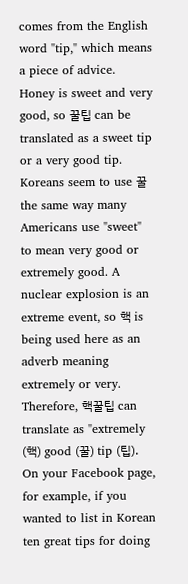comes from the English word "tip," which means a piece of advice. Honey is sweet and very good, so 꿀팁 can be translated as a sweet tip or a very good tip. Koreans seem to use 꿀 the same way many Americans use "sweet" to mean very good or extremely good. A nuclear explosion is an extreme event, so 핵 is being used here as an adverb meaning extremely or very. Therefore, 핵꿀팁 can translate as "extremely (핵) good (꿀) tip (팁). On your Facebook page, for example, if you wanted to list in Korean ten great tips for doing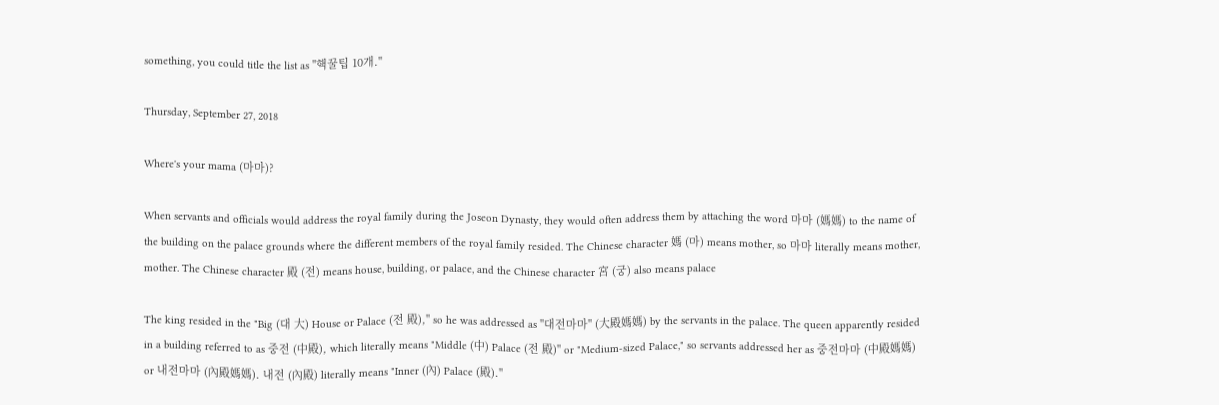something, you could title the list as "핵꿀팁 10개."

Thursday, September 27, 2018

Where's your mama (마마)?

When servants and officials would address the royal family during the Joseon Dynasty, they would often address them by attaching the word 마마 (媽媽) to the name of the building on the palace grounds where the different members of the royal family resided. The Chinese character 媽 (마) means mother, so 마마 literally means mother, mother. The Chinese character 殿 (전) means house, building, or palace, and the Chinese character 宮 (궁) also means palace

The king resided in the "Big (대 大) House or Palace (전 殿)," so he was addressed as "대전마마" (大殿媽媽) by the servants in the palace. The queen apparently resided in a building referred to as 중전 (中殿), which literally means "Middle (中) Palace (전 殿)" or "Medium-sized Palace," so servants addressed her as 중전마마 (中殿媽媽) or 내전마마 (內殿媽媽). 내전 (內殿) literally means "Inner (內) Palace (殿)."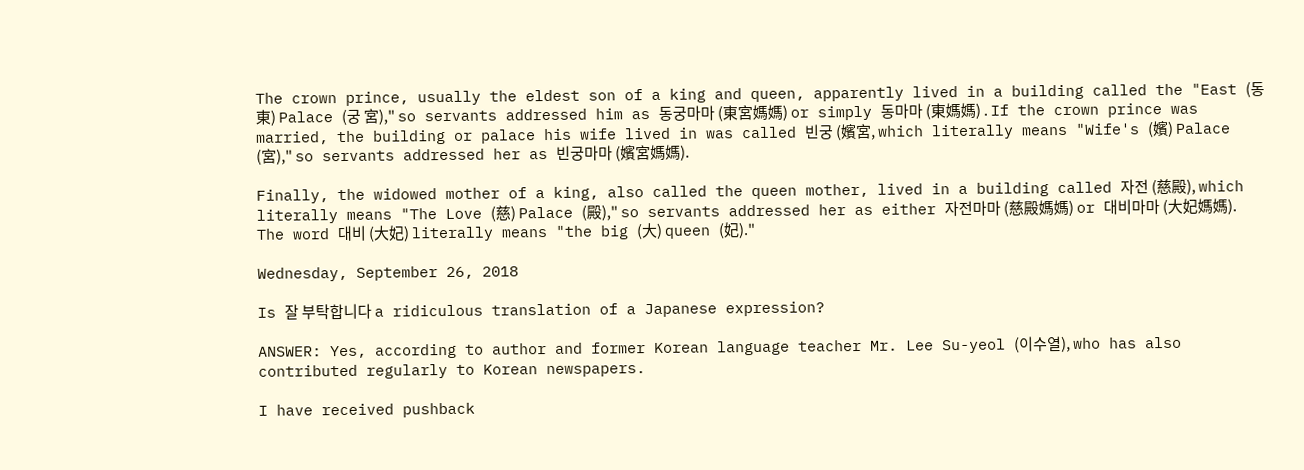The crown prince, usually the eldest son of a king and queen, apparently lived in a building called the "East (동 東) Palace (궁 宮)," so servants addressed him as 동궁마마 (東宮媽媽) or simply 동마마 (東媽媽) . If the crown prince was married, the building or palace his wife lived in was called 빈궁 (嬪宮, which literally means "Wife's (嬪) Palace (宮)," so servants addressed her as 빈궁마마 (嬪宮媽媽).

Finally, the widowed mother of a king, also called the queen mother, lived in a building called 자전 (慈殿), which literally means "The Love (慈) Palace (殿)," so servants addressed her as either 자전마마 (慈殿媽媽) or 대비마마 (大妃媽媽). The word 대비 (大妃) literally means "the big (大) queen (妃)."

Wednesday, September 26, 2018

Is 잘 부탁합니다 a ridiculous translation of a Japanese expression?

ANSWER: Yes, according to author and former Korean language teacher Mr. Lee Su-yeol (이수열), who has also contributed regularly to Korean newspapers.

I have received pushback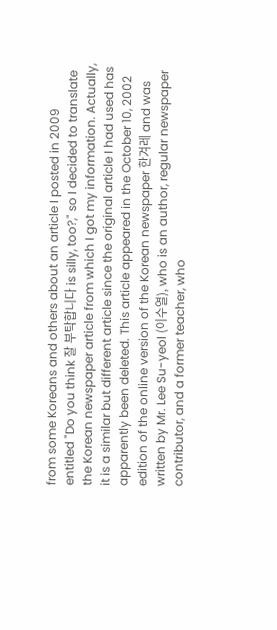from some Koreans and others about an article I posted in 2009 entitled "Do you think 잘 부탁합니다 is silly, too?," so I decided to translate the Korean newspaper article from which I got my information. Actually, it is a similar but different article since the original article I had used has apparently been deleted. This article appeared in the October 10, 2002 edition of the online version of the Korean newspaper 한겨레 and was written by Mr. Lee Su-yeol (이수열), who is an author, regular newspaper contributor, and a former teacher, who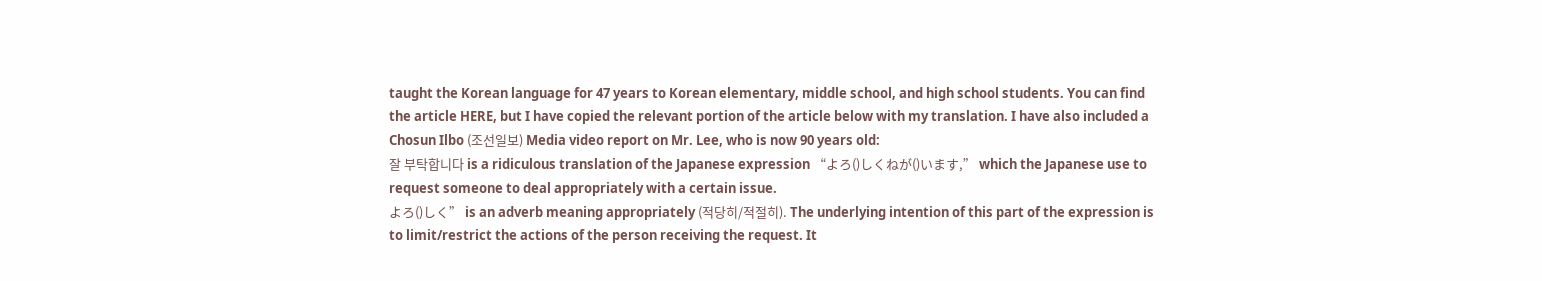taught the Korean language for 47 years to Korean elementary, middle school, and high school students. You can find the article HERE, but I have copied the relevant portion of the article below with my translation. I have also included a Chosun Ilbo (조선일보) Media video report on Mr. Lee, who is now 90 years old:
잘 부탁합니다 is a ridiculous translation of the Japanese expression “よろ()しくねが()います,” which the Japanese use to request someone to deal appropriately with a certain issue.
よろ()しく” is an adverb meaning appropriately (적당히/적절히). The underlying intention of this part of the expression is to limit/restrict the actions of the person receiving the request. It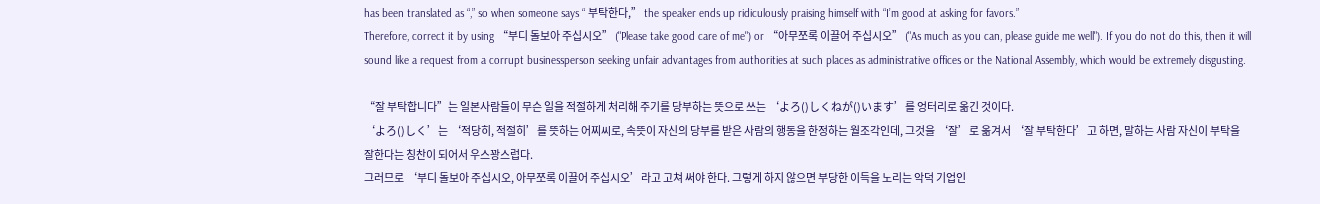has been translated as “,” so when someone says “ 부탁한다,” the speaker ends up ridiculously praising himself with “I’m good at asking for favors.”
Therefore, correct it by using “부디 돌보아 주십시오” ("Please take good care of me") or “아무쪼록 이끌어 주십시오” ("As much as you can, please guide me well"). If you do not do this, then it will sound like a request from a corrupt businessperson seeking unfair advantages from authorities at such places as administrative offices or the National Assembly, which would be extremely disgusting.

“잘 부탁합니다”는 일본사람들이 무슨 일을 적절하게 처리해 주기를 당부하는 뜻으로 쓰는 ‘よろ()しくねが()います’를 엉터리로 옮긴 것이다.
‘よろ()しく’는 ‘적당히, 적절히’를 뜻하는 어찌씨로, 속뜻이 자신의 당부를 받은 사람의 행동을 한정하는 월조각인데, 그것을 ‘잘’로 옮겨서 ‘잘 부탁한다’고 하면, 말하는 사람 자신이 부탁을 잘한다는 칭찬이 되어서 우스꽝스럽다.
그러므로 ‘부디 돌보아 주십시오, 아무쪼록 이끌어 주십시오’라고 고쳐 써야 한다. 그렇게 하지 않으면 부당한 이득을 노리는 악덕 기업인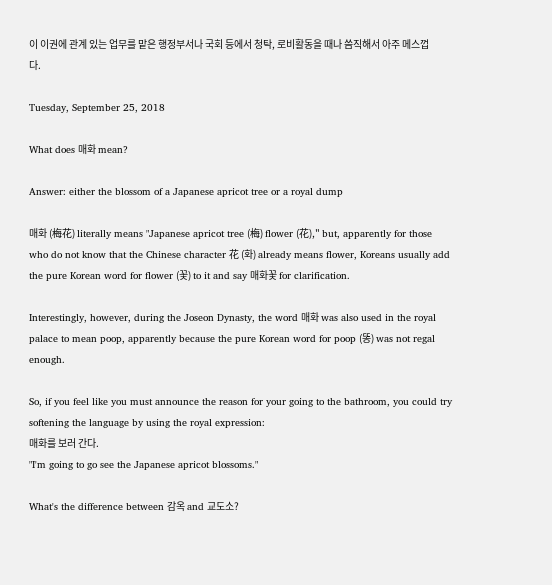이 이권에 관계 있는 업무를 맡은 행정부서나 국회 등에서 청탁, 로비활동을 때나 씀직해서 아주 메스껍다.

Tuesday, September 25, 2018

What does 매화 mean?

Answer: either the blossom of a Japanese apricot tree or a royal dump

매화 (梅花) literally means "Japanese apricot tree (梅) flower (花)," but, apparently for those who do not know that the Chinese character 花 (화) already means flower, Koreans usually add the pure Korean word for flower (꽃) to it and say 매화꽃 for clarification.

Interestingly, however, during the Joseon Dynasty, the word 매화 was also used in the royal palace to mean poop, apparently because the pure Korean word for poop (똥) was not regal enough.

So, if you feel like you must announce the reason for your going to the bathroom, you could try softening the language by using the royal expression:
매화를 보러 간다.
"I'm going to go see the Japanese apricot blossoms."

What's the difference between 감옥 and 교도소?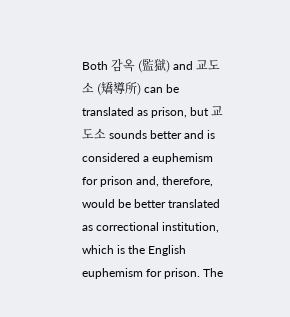Both 감옥 (監獄) and 교도소 (矯導所) can be translated as prison, but 교도소 sounds better and is considered a euphemism for prison and, therefore, would be better translated as correctional institution, which is the English euphemism for prison. The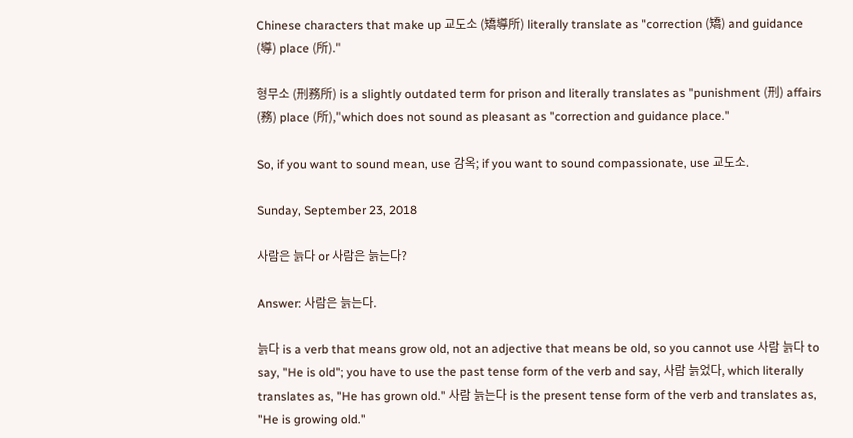Chinese characters that make up 교도소 (矯導所) literally translate as "correction (矯) and guidance (導) place (所)."

형무소 (刑務所) is a slightly outdated term for prison and literally translates as "punishment (刑) affairs (務) place (所),"which does not sound as pleasant as "correction and guidance place."

So, if you want to sound mean, use 감옥; if you want to sound compassionate, use 교도소.

Sunday, September 23, 2018

사람은 늙다 or 사람은 늙는다?

Answer: 사람은 늙는다.

늙다 is a verb that means grow old, not an adjective that means be old, so you cannot use 사람 늙다 to say, "He is old"; you have to use the past tense form of the verb and say, 사람 늙었다, which literally translates as, "He has grown old." 사람 늙는다 is the present tense form of the verb and translates as, "He is growing old."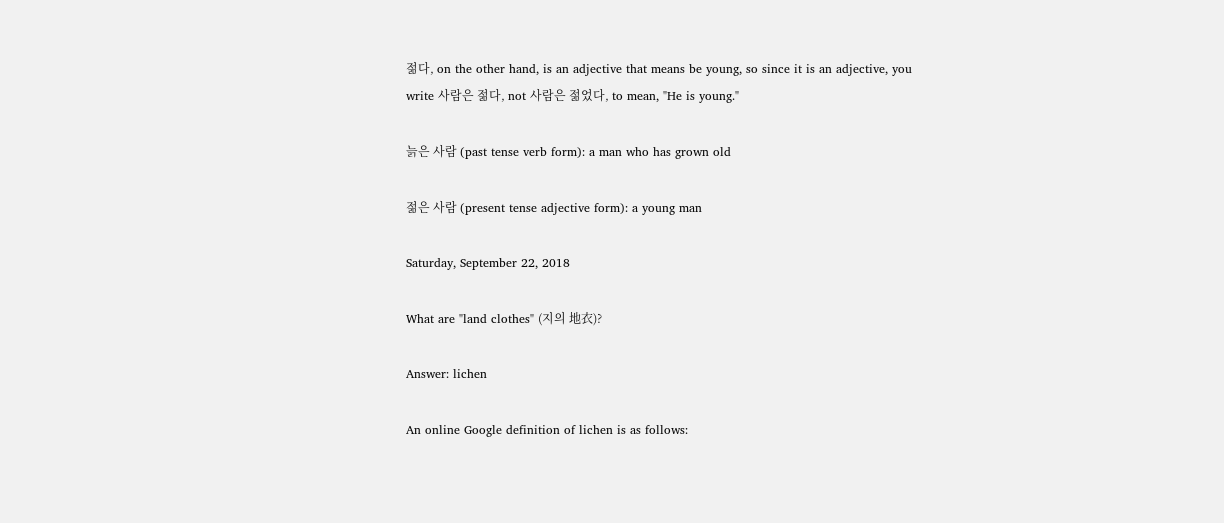젊다, on the other hand, is an adjective that means be young, so since it is an adjective, you write 사람은 젊다, not 사람은 젊었다, to mean, "He is young."

늙은 사람 (past tense verb form): a man who has grown old

젊은 사람 (present tense adjective form): a young man

Saturday, September 22, 2018

What are "land clothes" (지의 地衣)?

Answer: lichen

An online Google definition of lichen is as follows: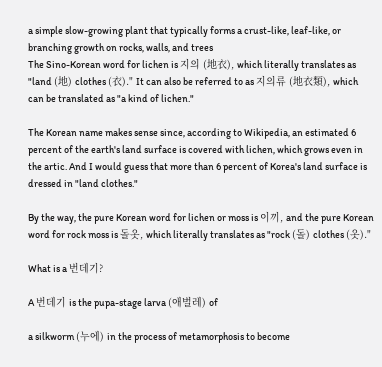a simple slow-growing plant that typically forms a crust-like, leaf-like, or branching growth on rocks, walls, and trees
The Sino-Korean word for lichen is 지의 (地衣), which literally translates as "land (地) clothes (衣)." It can also be referred to as 지의류 (地衣類), which can be translated as "a kind of lichen."

The Korean name makes sense since, according to Wikipedia, an estimated 6 percent of the earth's land surface is covered with lichen, which grows even in the artic. And I would guess that more than 6 percent of Korea's land surface is dressed in "land clothes."

By the way, the pure Korean word for lichen or moss is 이끼, and the pure Korean word for rock moss is 돌옷, which literally translates as "rock (돌) clothes (옷)."

What is a 번데기?

A 번데기 is the pupa-stage larva (애벌레) of

a silkworm (누에) in the process of metamorphosis to become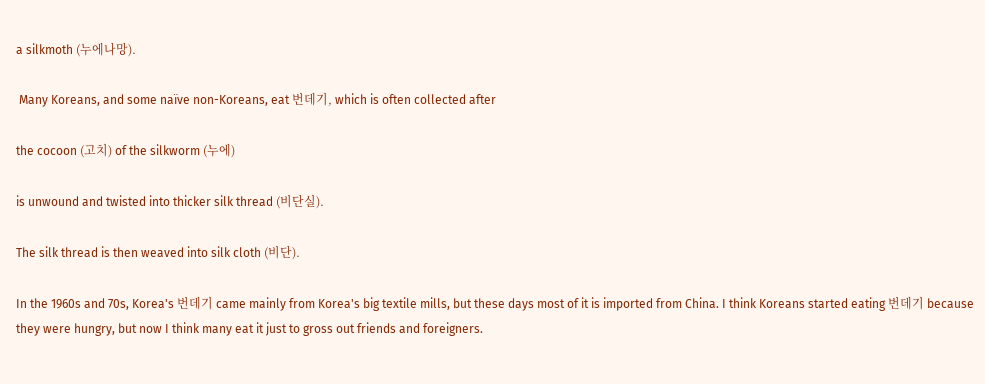a silkmoth (누에나망).

 Many Koreans, and some naïve non-Koreans, eat 번데기, which is often collected after

the cocoon (고치) of the silkworm (누에)

is unwound and twisted into thicker silk thread (비단실).

The silk thread is then weaved into silk cloth (비단).

In the 1960s and 70s, Korea's 번데기 came mainly from Korea's big textile mills, but these days most of it is imported from China. I think Koreans started eating 번데기 because they were hungry, but now I think many eat it just to gross out friends and foreigners.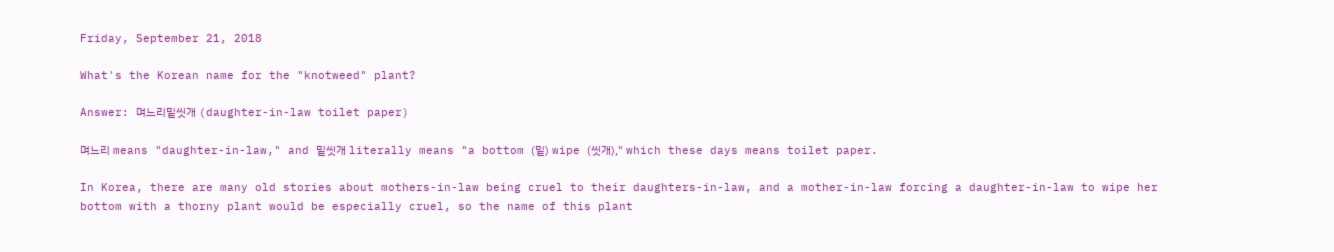Friday, September 21, 2018

What's the Korean name for the "knotweed" plant?

Answer: 며느리밑씻개 (daughter-in-law toilet paper)

며느리 means "daughter-in-law," and 밑씻개 literally means "a bottom (밑) wipe (씻개)," which these days means toilet paper.

In Korea, there are many old stories about mothers-in-law being cruel to their daughters-in-law, and a mother-in-law forcing a daughter-in-law to wipe her bottom with a thorny plant would be especially cruel, so the name of this plant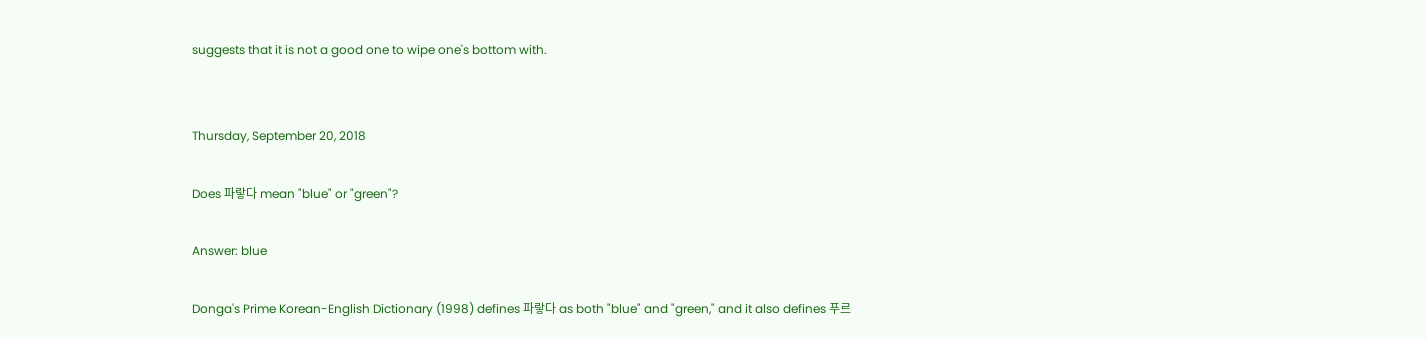suggests that it is not a good one to wipe one's bottom with.


Thursday, September 20, 2018

Does 파랗다 mean "blue" or "green"?

Answer: blue

Donga's Prime Korean-English Dictionary (1998) defines 파랗다 as both "blue" and "green," and it also defines 푸르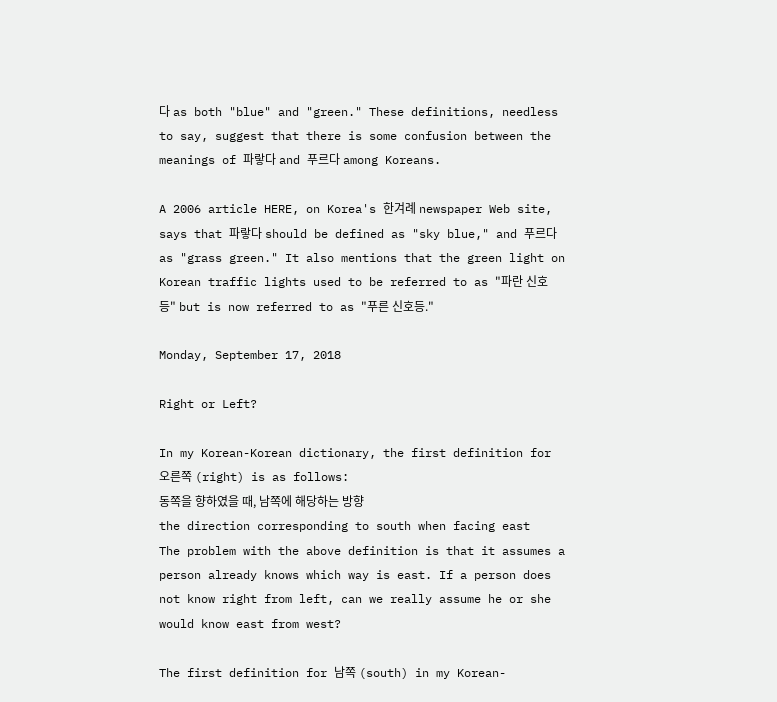다 as both "blue" and "green." These definitions, needless to say, suggest that there is some confusion between the meanings of 파랗다 and 푸르다 among Koreans.

A 2006 article HERE, on Korea's 한겨례 newspaper Web site, says that 파랗다 should be defined as "sky blue," and 푸르다 as "grass green." It also mentions that the green light on Korean traffic lights used to be referred to as "파란 신호등" but is now referred to as "푸른 신호등."

Monday, September 17, 2018

Right or Left?

In my Korean-Korean dictionary, the first definition for 오른쪽 (right) is as follows:
동쪽을 향하였을 때, 남쪽에 해당하는 방향
the direction corresponding to south when facing east
The problem with the above definition is that it assumes a person already knows which way is east. If a person does not know right from left, can we really assume he or she would know east from west?

The first definition for 남쪽 (south) in my Korean-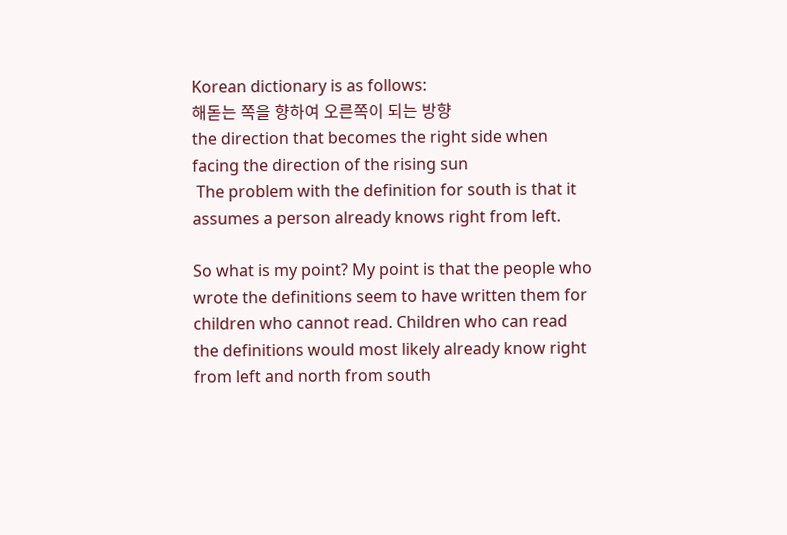Korean dictionary is as follows:
해돋는 쪽을 향하여 오른쪽이 되는 방향
the direction that becomes the right side when facing the direction of the rising sun
 The problem with the definition for south is that it assumes a person already knows right from left.

So what is my point? My point is that the people who wrote the definitions seem to have written them for children who cannot read. Children who can read the definitions would most likely already know right from left and north from south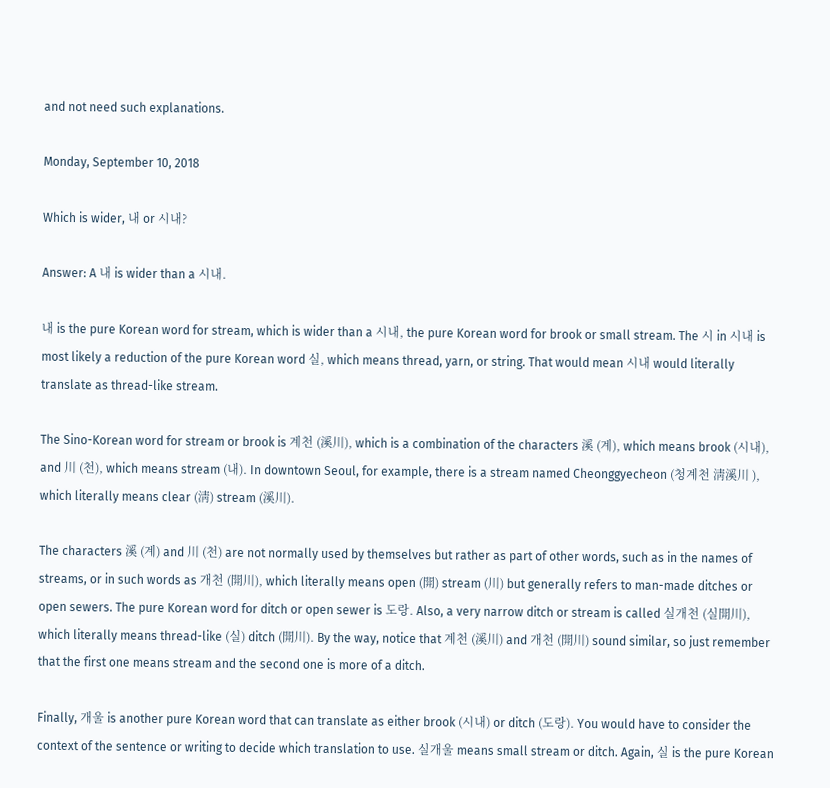and not need such explanations.

Monday, September 10, 2018

Which is wider, 내 or 시내?

Answer: A 내 is wider than a 시내.

내 is the pure Korean word for stream, which is wider than a 시내, the pure Korean word for brook or small stream. The 시 in 시내 is most likely a reduction of the pure Korean word 실, which means thread, yarn, or string. That would mean 시내 would literally translate as thread-like stream.

The Sino-Korean word for stream or brook is 계천 (溪川), which is a combination of the characters 溪 (계), which means brook (시내), and 川 (천), which means stream (내). In downtown Seoul, for example, there is a stream named Cheonggyecheon (청계천 淸溪川 ), which literally means clear (淸) stream (溪川).

The characters 溪 (계) and 川 (천) are not normally used by themselves but rather as part of other words, such as in the names of streams, or in such words as 개천 (開川), which literally means open (開) stream (川) but generally refers to man-made ditches or open sewers. The pure Korean word for ditch or open sewer is 도랑. Also, a very narrow ditch or stream is called 실개천 (실開川), which literally means thread-like (실) ditch (開川). By the way, notice that 계천 (溪川) and 개천 (開川) sound similar, so just remember that the first one means stream and the second one is more of a ditch.

Finally, 개울 is another pure Korean word that can translate as either brook (시내) or ditch (도랑). You would have to consider the context of the sentence or writing to decide which translation to use. 실개울 means small stream or ditch. Again, 실 is the pure Korean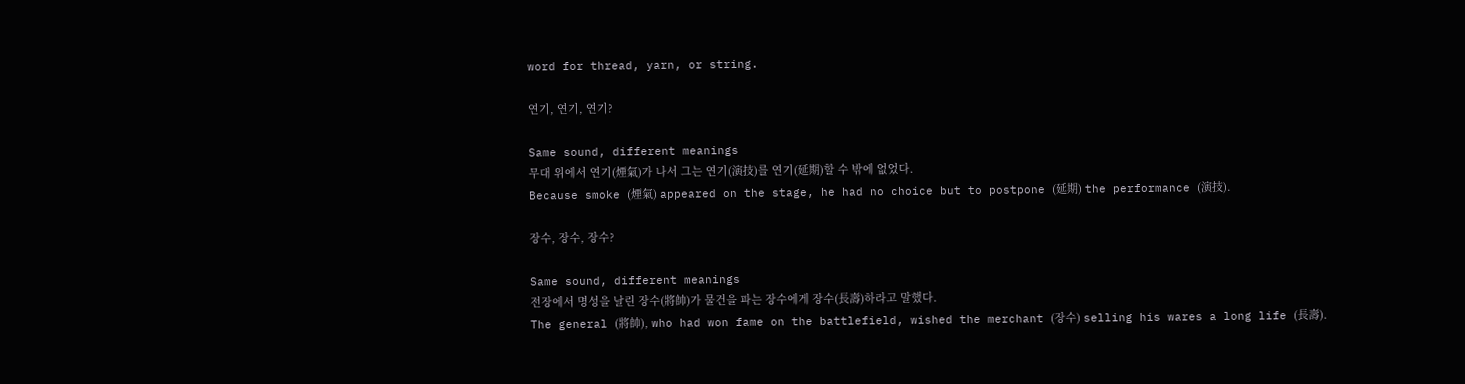word for thread, yarn, or string.

연기, 연기, 연기?

Same sound, different meanings
무대 위에서 연기(煙氣)가 나서 그는 연기(演技)를 연기(延期)할 수 밖에 없었다.
Because smoke (煙氣) appeared on the stage, he had no choice but to postpone (延期) the performance (演技).

장수, 장수, 장수?

Same sound, different meanings
전장에서 명성을 날린 장수(將帥)가 물건을 파는 장수에게 장수(長壽)하라고 말했다.
The general (將帥), who had won fame on the battlefield, wished the merchant (장수) selling his wares a long life (長壽).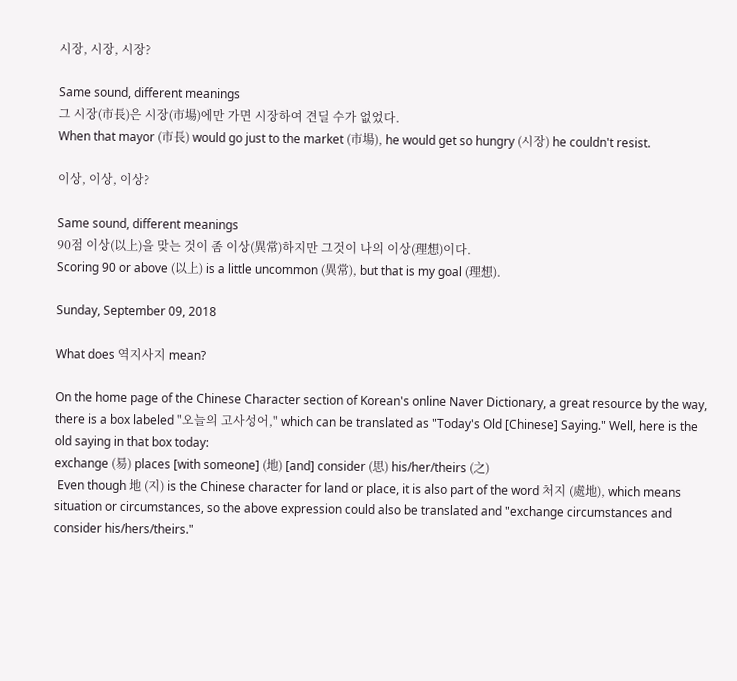시장, 시장, 시장?

Same sound, different meanings
그 시장(市長)은 시장(市場)에만 가면 시장하여 견딜 수가 없었다.
When that mayor (市長) would go just to the market (市場), he would get so hungry (시장) he couldn't resist.

이상, 이상, 이상?

Same sound, different meanings
90점 이상(以上)을 맞는 것이 좀 이상(異常)하지만 그것이 나의 이상(理想)이다.
Scoring 90 or above (以上) is a little uncommon (異常), but that is my goal (理想).

Sunday, September 09, 2018

What does 역지사지 mean?

On the home page of the Chinese Character section of Korean's online Naver Dictionary, a great resource by the way, there is a box labeled "오늘의 고사성어," which can be translated as "Today's Old [Chinese] Saying." Well, here is the old saying in that box today:
exchange (易) places [with someone] (地) [and] consider (思) his/her/theirs (之)
 Even though 地 (지) is the Chinese character for land or place, it is also part of the word 처지 (處地), which means situation or circumstances, so the above expression could also be translated and "exchange circumstances and consider his/hers/theirs."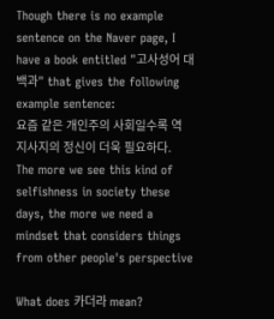Though there is no example sentence on the Naver page, I have a book entitled "고사성어 대백과" that gives the following example sentence:
요즘 같은 개인주의 사회일수록 역지사지의 정신이 더욱 필요하다.
The more we see this kind of selfishness in society these days, the more we need a mindset that considers things from other people's perspective

What does 카더라 mean?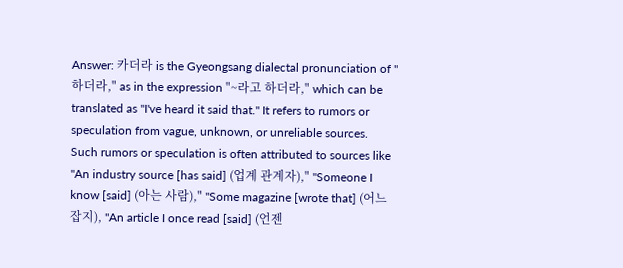Answer: 카더라 is the Gyeongsang dialectal pronunciation of "하더라," as in the expression "~라고 하더라," which can be translated as "I've heard it said that." It refers to rumors or speculation from vague, unknown, or unreliable sources. Such rumors or speculation is often attributed to sources like "An industry source [has said] (업계 관계자)," "Someone I know [said] (아는 사람)," "Some magazine [wrote that] (어느 잡지), "An article I once read [said] (언젠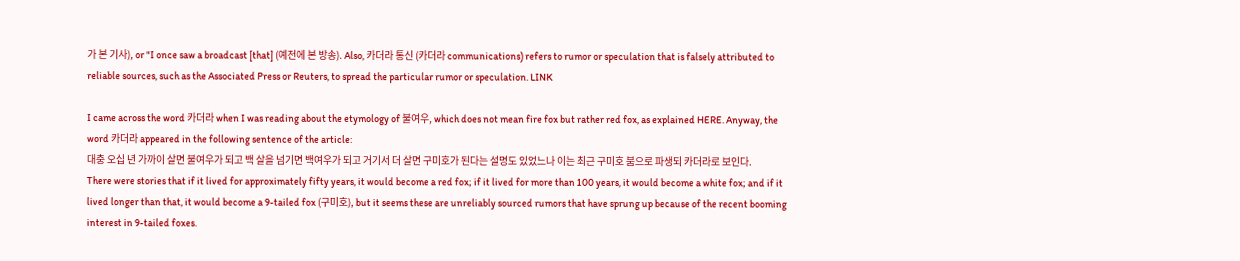가 본 기사), or "I once saw a broadcast [that] (예전에 본 방송). Also, 카더라 통신 (카더라 communications) refers to rumor or speculation that is falsely attributed to reliable sources, such as the Associated Press or Reuters, to spread the particular rumor or speculation. LINK

I came across the word 카더라 when I was reading about the etymology of 불여우, which does not mean fire fox but rather red fox, as explained HERE. Anyway, the word 카더라 appeared in the following sentence of the article:
대충 오십 년 가까이 살면 불여우가 되고 백 살을 넘기면 백여우가 되고 거기서 더 살면 구미호가 된다는 설명도 있었느나 이는 최근 구미호 붐으로 파생되 카더라로 보인다.
There were stories that if it lived for approximately fifty years, it would become a red fox; if it lived for more than 100 years, it would become a white fox; and if it lived longer than that, it would become a 9-tailed fox (구미호), but it seems these are unreliably sourced rumors that have sprung up because of the recent booming interest in 9-tailed foxes.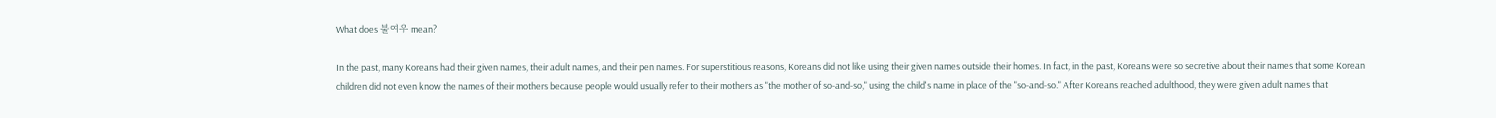What does 불여우 mean?

In the past, many Koreans had their given names, their adult names, and their pen names. For superstitious reasons, Koreans did not like using their given names outside their homes. In fact, in the past, Koreans were so secretive about their names that some Korean children did not even know the names of their mothers because people would usually refer to their mothers as "the mother of so-and-so," using the child's name in place of the "so-and-so." After Koreans reached adulthood, they were given adult names that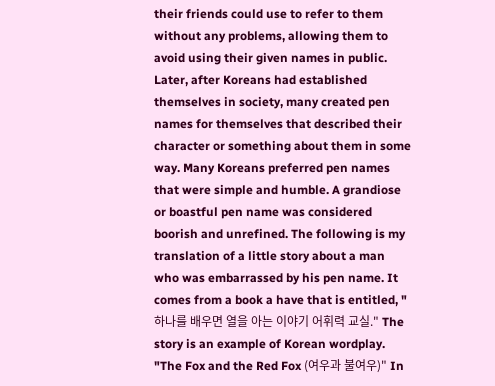their friends could use to refer to them without any problems, allowing them to avoid using their given names in public. Later, after Koreans had established themselves in society, many created pen names for themselves that described their character or something about them in some way. Many Koreans preferred pen names that were simple and humble. A grandiose or boastful pen name was considered boorish and unrefined. The following is my translation of a little story about a man who was embarrassed by his pen name. It comes from a book a have that is entitled, "하나를 배우면 열을 아는 이야기 어휘력 교실." The story is an example of Korean wordplay. "The Fox and the Red Fox (여우과 불여우)" In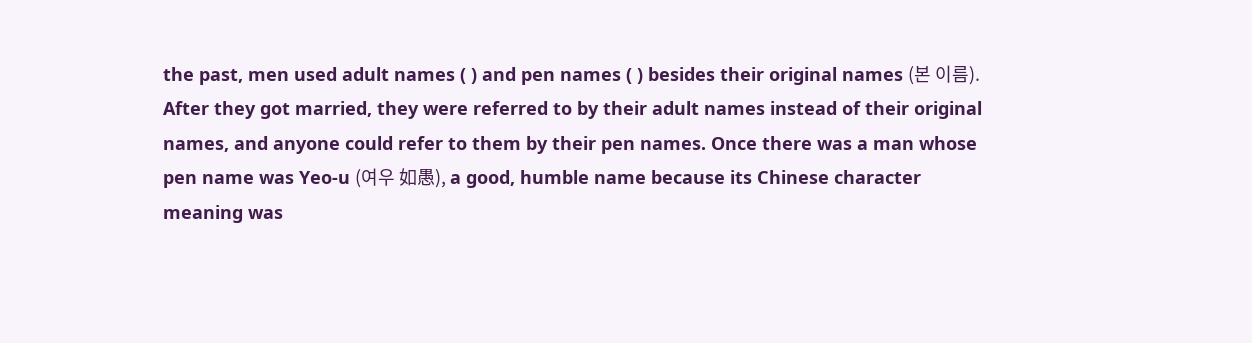the past, men used adult names ( ) and pen names ( ) besides their original names (본 이름). After they got married, they were referred to by their adult names instead of their original names, and anyone could refer to them by their pen names. Once there was a man whose pen name was Yeo-u (여우 如愚), a good, humble name because its Chinese character meaning was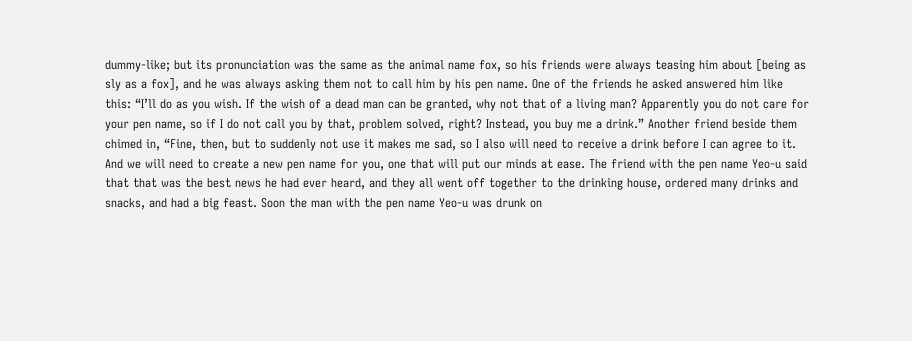dummy-like; but its pronunciation was the same as the animal name fox, so his friends were always teasing him about [being as sly as a fox], and he was always asking them not to call him by his pen name. One of the friends he asked answered him like this: “I’ll do as you wish. If the wish of a dead man can be granted, why not that of a living man? Apparently you do not care for your pen name, so if I do not call you by that, problem solved, right? Instead, you buy me a drink.” Another friend beside them chimed in, “Fine, then, but to suddenly not use it makes me sad, so I also will need to receive a drink before I can agree to it. And we will need to create a new pen name for you, one that will put our minds at ease. The friend with the pen name Yeo-u said that that was the best news he had ever heard, and they all went off together to the drinking house, ordered many drinks and snacks, and had a big feast. Soon the man with the pen name Yeo-u was drunk on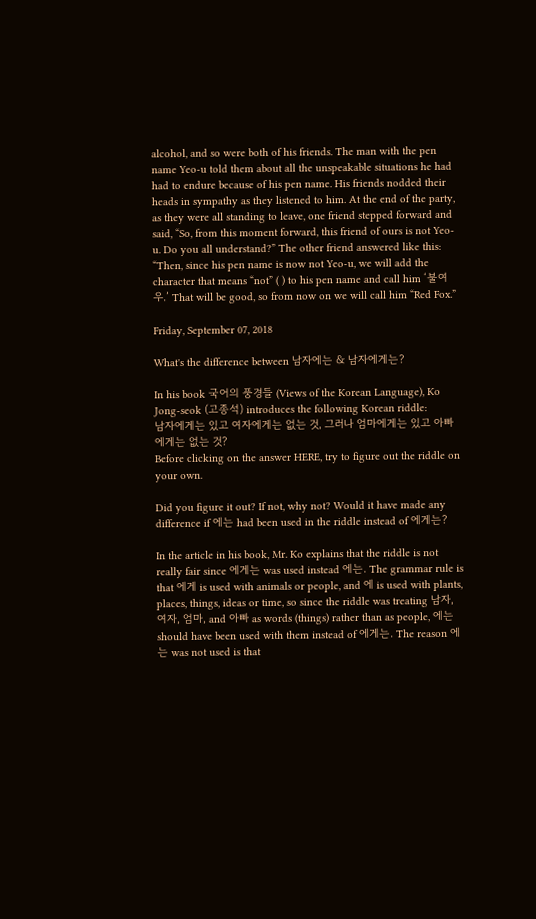alcohol, and so were both of his friends. The man with the pen name Yeo-u told them about all the unspeakable situations he had had to endure because of his pen name. His friends nodded their heads in sympathy as they listened to him. At the end of the party, as they were all standing to leave, one friend stepped forward and said, “So, from this moment forward, this friend of ours is not Yeo-u. Do you all understand?” The other friend answered like this: “Then, since his pen name is now not Yeo-u, we will add the character that means “not” ( ) to his pen name and call him ‘불여우.’ That will be good, so from now on we will call him “Red Fox.”

Friday, September 07, 2018

What's the difference between 남자에는 & 남자에게는?

In his book 국어의 풍경들 (Views of the Korean Language), Ko Jong-seok (고종석) introduces the following Korean riddle:
남자에게는 있고 여자에게는 없는 것, 그러나 엄마에게는 있고 아빠에게는 없는 것?
Before clicking on the answer HERE, try to figure out the riddle on your own.

Did you figure it out? If not, why not? Would it have made any difference if 에는 had been used in the riddle instead of 에게는?

In the article in his book, Mr. Ko explains that the riddle is not really fair since 에게는 was used instead 에는. The grammar rule is that 에게 is used with animals or people, and 에 is used with plants, places, things, ideas or time, so since the riddle was treating 남자, 여자, 엄마, and 아빠 as words (things) rather than as people, 에는 should have been used with them instead of 에게는. The reason 에는 was not used is that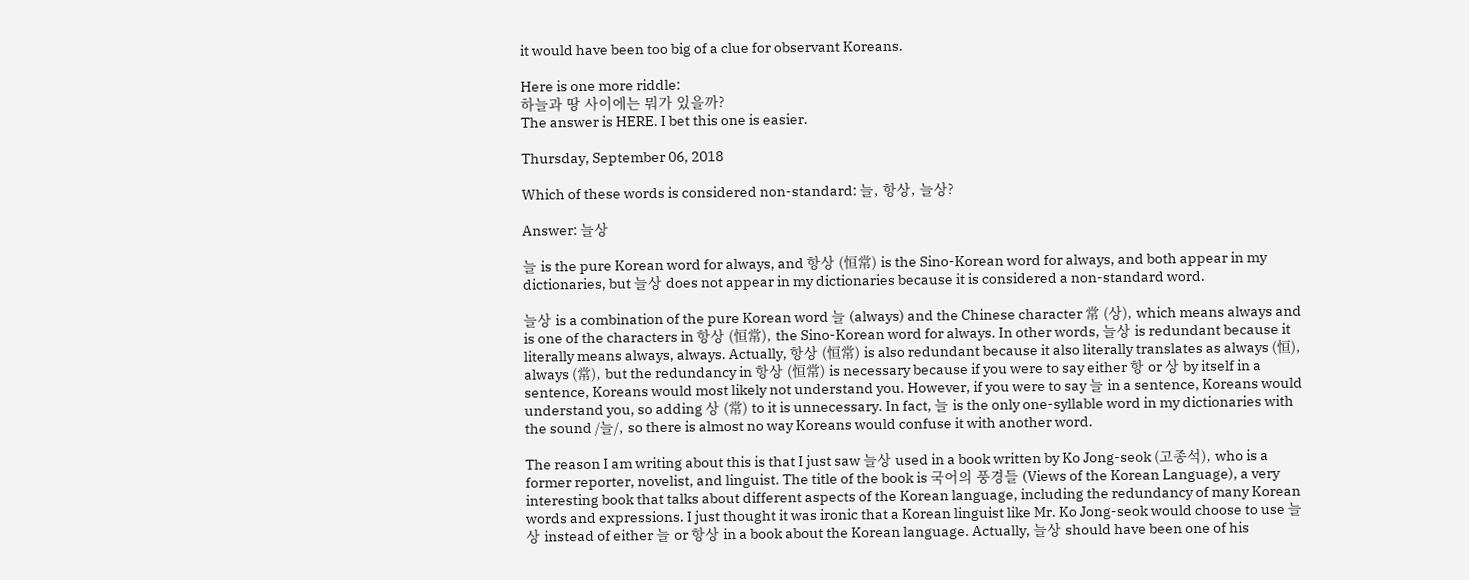it would have been too big of a clue for observant Koreans.

Here is one more riddle:
하늘과 땅 사이에는 뭐가 있을까?
The answer is HERE. I bet this one is easier.

Thursday, September 06, 2018

Which of these words is considered non-standard: 늘, 항상, 늘상?

Answer: 늘상

늘 is the pure Korean word for always, and 항상 (恒常) is the Sino-Korean word for always, and both appear in my dictionaries, but 늘상 does not appear in my dictionaries because it is considered a non-standard word.

늘상 is a combination of the pure Korean word 늘 (always) and the Chinese character 常 (상), which means always and is one of the characters in 항상 (恒常), the Sino-Korean word for always. In other words, 늘상 is redundant because it literally means always, always. Actually, 항상 (恒常) is also redundant because it also literally translates as always (恒), always (常), but the redundancy in 항상 (恒常) is necessary because if you were to say either 항 or 상 by itself in a sentence, Koreans would most likely not understand you. However, if you were to say 늘 in a sentence, Koreans would understand you, so adding 상 (常) to it is unnecessary. In fact, 늘 is the only one-syllable word in my dictionaries with the sound /늘/, so there is almost no way Koreans would confuse it with another word.

The reason I am writing about this is that I just saw 늘상 used in a book written by Ko Jong-seok (고종석), who is a former reporter, novelist, and linguist. The title of the book is 국어의 풍경들 (Views of the Korean Language), a very interesting book that talks about different aspects of the Korean language, including the redundancy of many Korean words and expressions. I just thought it was ironic that a Korean linguist like Mr. Ko Jong-seok would choose to use 늘상 instead of either 늘 or 항상 in a book about the Korean language. Actually, 늘상 should have been one of his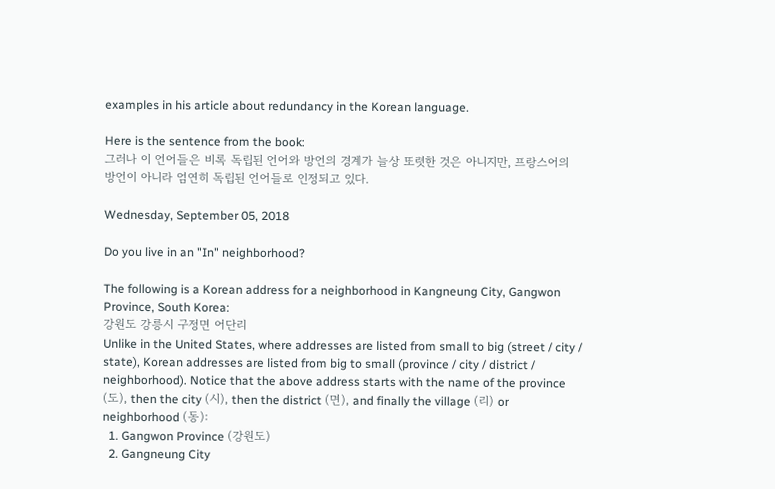examples in his article about redundancy in the Korean language.

Here is the sentence from the book:
그러나 이 언어들은 비록 독립된 언어와 방언의 경계가 늘상 또렷한 것은 아니지만, 프랑스어의 방언이 아니라 엄연히 독립된 언어들로 인정되고 있다.

Wednesday, September 05, 2018

Do you live in an "In" neighborhood?

The following is a Korean address for a neighborhood in Kangneung City, Gangwon Province, South Korea:
강원도 강릉시 구정면 어단리
Unlike in the United States, where addresses are listed from small to big (street / city / state), Korean addresses are listed from big to small (province / city / district / neighborhood). Notice that the above address starts with the name of the province (도), then the city (시), then the district (면), and finally the village (리) or neighborhood (동):
  1. Gangwon Province (강원도)
  2. Gangneung City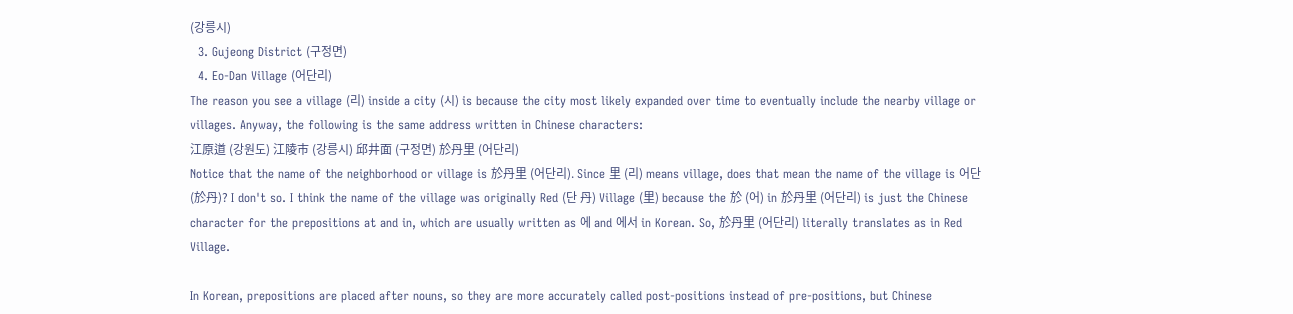(강릉시)
  3. Gujeong District (구정면)
  4. Eo-Dan Village (어단리)
The reason you see a village (리) inside a city (시) is because the city most likely expanded over time to eventually include the nearby village or villages. Anyway, the following is the same address written in Chinese characters:
江原道 (강원도) 江陵市 (강릉시) 邱井面 (구정면) 於丹里 (어단리)
Notice that the name of the neighborhood or village is 於丹里 (어단리). Since 里 (리) means village, does that mean the name of the village is 어단 (於丹)? I don't so. I think the name of the village was originally Red (단 丹) Village (里) because the 於 (어) in 於丹里 (어단리) is just the Chinese character for the prepositions at and in, which are usually written as 에 and 에서 in Korean. So, 於丹里 (어단리) literally translates as in Red Village.

In Korean, prepositions are placed after nouns, so they are more accurately called post-positions instead of pre-positions, but Chinese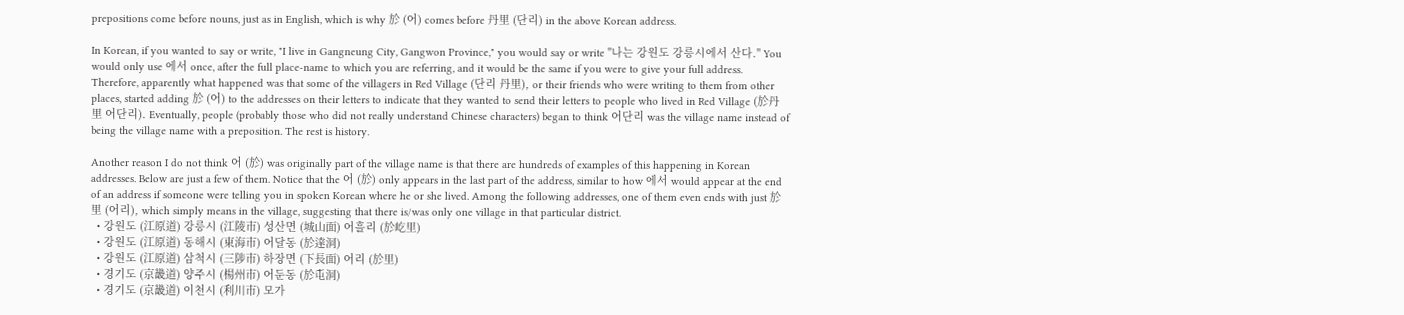prepositions come before nouns, just as in English, which is why 於 (어) comes before 丹里 (단리) in the above Korean address.

In Korean, if you wanted to say or write, "I live in Gangneung City, Gangwon Province," you would say or write "나는 강원도 강릉시에서 산다." You would only use 에서 once, after the full place-name to which you are referring, and it would be the same if you were to give your full address. Therefore, apparently what happened was that some of the villagers in Red Village (단리 丹里), or their friends who were writing to them from other places, started adding 於 (어) to the addresses on their letters to indicate that they wanted to send their letters to people who lived in Red Village (於丹里 어단리). Eventually, people (probably those who did not really understand Chinese characters) began to think 어단리 was the village name instead of being the village name with a preposition. The rest is history.

Another reason I do not think 어 (於) was originally part of the village name is that there are hundreds of examples of this happening in Korean addresses. Below are just a few of them. Notice that the 어 (於) only appears in the last part of the address, similar to how 에서 would appear at the end of an address if someone were telling you in spoken Korean where he or she lived. Among the following addresses, one of them even ends with just 於里 (어리), which simply means in the village, suggesting that there is/was only one village in that particular district.
  • 강원도 (江原道) 강릉시 (江陵市) 성산면 (城山面) 어흘리 (於屹里)
  • 강원도 (江原道) 동해시 (東海市) 어달동 (於達洞)
  • 강원도 (江原道) 삼척시 (三陟市) 하장면 (下長面) 어리 (於里)
  • 경기도 (京畿道) 양주시 (楊州市) 어둔동 (於屯洞)
  • 경기도 (京畿道) 이천시 (利川市) 모가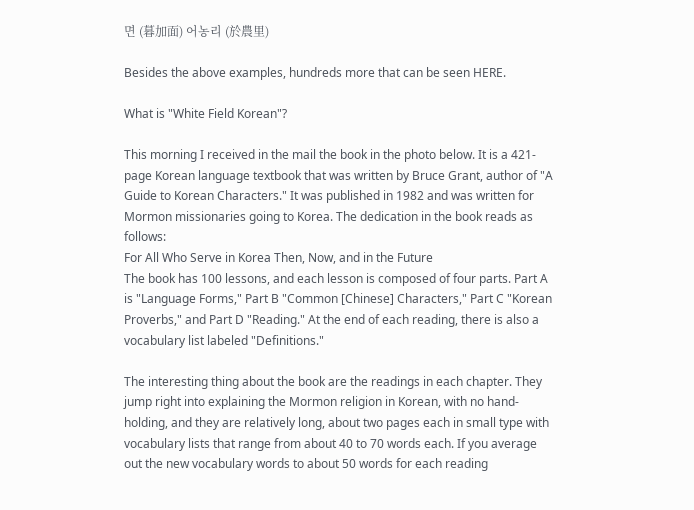면 (暮加面) 어농리 (於農里)

Besides the above examples, hundreds more that can be seen HERE.

What is "White Field Korean"?

This morning I received in the mail the book in the photo below. It is a 421-page Korean language textbook that was written by Bruce Grant, author of "A Guide to Korean Characters." It was published in 1982 and was written for Mormon missionaries going to Korea. The dedication in the book reads as follows:
For All Who Serve in Korea Then, Now, and in the Future
The book has 100 lessons, and each lesson is composed of four parts. Part A is "Language Forms," Part B "Common [Chinese] Characters," Part C "Korean Proverbs," and Part D "Reading." At the end of each reading, there is also a vocabulary list labeled "Definitions."

The interesting thing about the book are the readings in each chapter. They jump right into explaining the Mormon religion in Korean, with no hand-holding, and they are relatively long, about two pages each in small type with vocabulary lists that range from about 40 to 70 words each. If you average out the new vocabulary words to about 50 words for each reading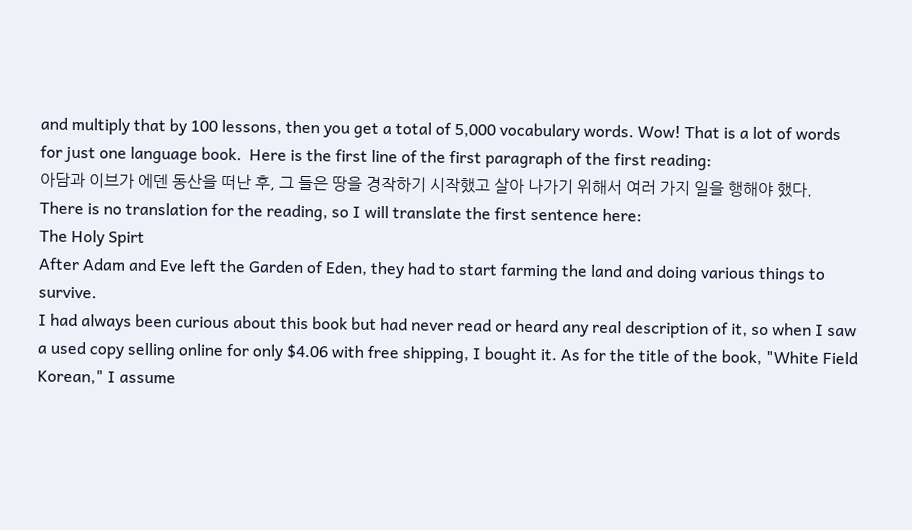and multiply that by 100 lessons, then you get a total of 5,000 vocabulary words. Wow! That is a lot of words for just one language book.  Here is the first line of the first paragraph of the first reading:
아담과 이브가 에덴 동산을 떠난 후, 그 들은 땅을 경작하기 시작했고 살아 나가기 위해서 여러 가지 일을 행해야 했다.
There is no translation for the reading, so I will translate the first sentence here:
The Holy Spirt
After Adam and Eve left the Garden of Eden, they had to start farming the land and doing various things to survive.
I had always been curious about this book but had never read or heard any real description of it, so when I saw a used copy selling online for only $4.06 with free shipping, I bought it. As for the title of the book, "White Field Korean," I assume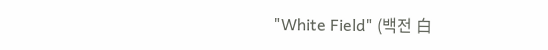"White Field" (백전 白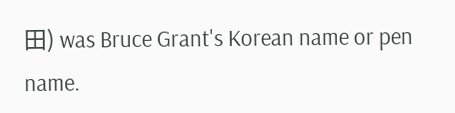田) was Bruce Grant's Korean name or pen name.